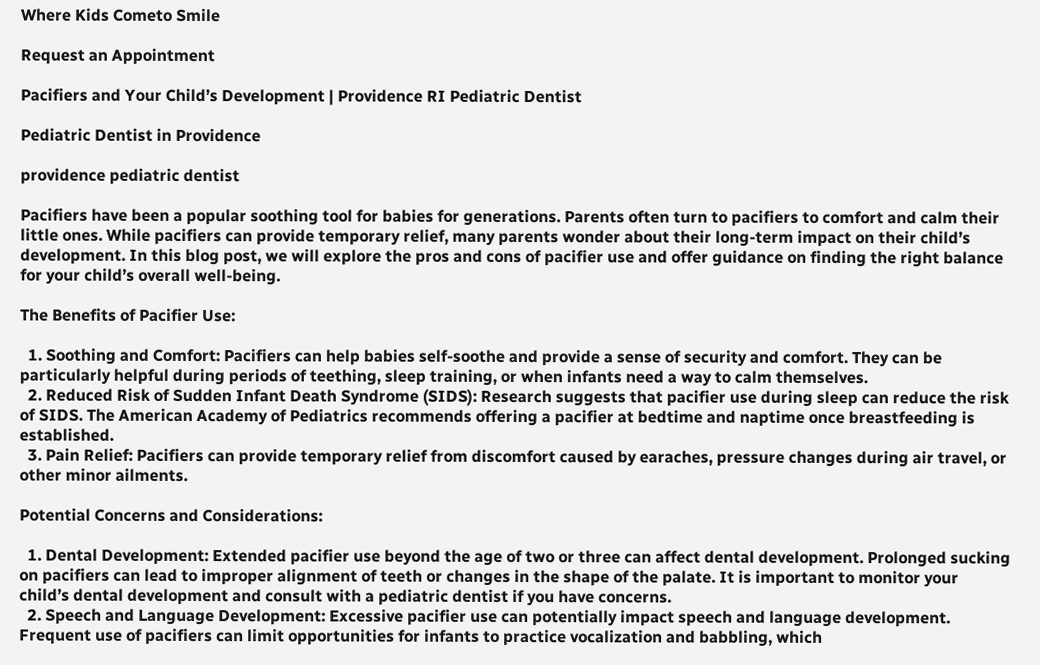Where Kids Cometo Smile

Request an Appointment

Pacifiers and Your Child’s Development | Providence RI Pediatric Dentist

Pediatric Dentist in Providence

providence pediatric dentist

Pacifiers have been a popular soothing tool for babies for generations. Parents often turn to pacifiers to comfort and calm their little ones. While pacifiers can provide temporary relief, many parents wonder about their long-term impact on their child’s development. In this blog post, we will explore the pros and cons of pacifier use and offer guidance on finding the right balance for your child’s overall well-being.

The Benefits of Pacifier Use:

  1. Soothing and Comfort: Pacifiers can help babies self-soothe and provide a sense of security and comfort. They can be particularly helpful during periods of teething, sleep training, or when infants need a way to calm themselves.
  2. Reduced Risk of Sudden Infant Death Syndrome (SIDS): Research suggests that pacifier use during sleep can reduce the risk of SIDS. The American Academy of Pediatrics recommends offering a pacifier at bedtime and naptime once breastfeeding is established.
  3. Pain Relief: Pacifiers can provide temporary relief from discomfort caused by earaches, pressure changes during air travel, or other minor ailments.

Potential Concerns and Considerations:

  1. Dental Development: Extended pacifier use beyond the age of two or three can affect dental development. Prolonged sucking on pacifiers can lead to improper alignment of teeth or changes in the shape of the palate. It is important to monitor your child’s dental development and consult with a pediatric dentist if you have concerns.
  2. Speech and Language Development: Excessive pacifier use can potentially impact speech and language development. Frequent use of pacifiers can limit opportunities for infants to practice vocalization and babbling, which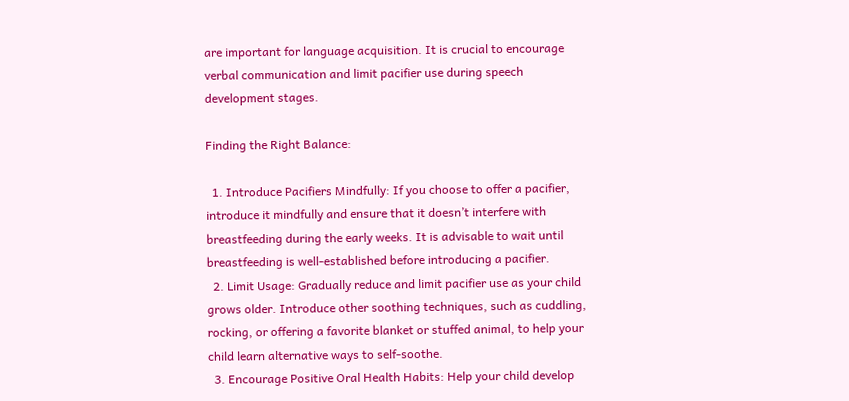are important for language acquisition. It is crucial to encourage verbal communication and limit pacifier use during speech development stages.

Finding the Right Balance:

  1. Introduce Pacifiers Mindfully: If you choose to offer a pacifier, introduce it mindfully and ensure that it doesn’t interfere with breastfeeding during the early weeks. It is advisable to wait until breastfeeding is well-established before introducing a pacifier.
  2. Limit Usage: Gradually reduce and limit pacifier use as your child grows older. Introduce other soothing techniques, such as cuddling, rocking, or offering a favorite blanket or stuffed animal, to help your child learn alternative ways to self-soothe.
  3. Encourage Positive Oral Health Habits: Help your child develop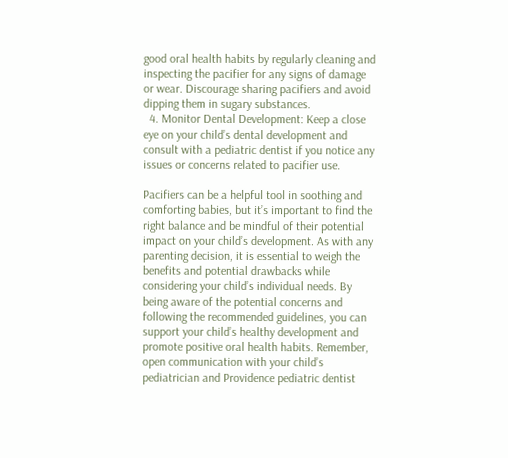good oral health habits by regularly cleaning and inspecting the pacifier for any signs of damage or wear. Discourage sharing pacifiers and avoid dipping them in sugary substances.
  4. Monitor Dental Development: Keep a close eye on your child’s dental development and consult with a pediatric dentist if you notice any issues or concerns related to pacifier use.

Pacifiers can be a helpful tool in soothing and comforting babies, but it’s important to find the right balance and be mindful of their potential impact on your child’s development. As with any parenting decision, it is essential to weigh the benefits and potential drawbacks while considering your child’s individual needs. By being aware of the potential concerns and following the recommended guidelines, you can support your child’s healthy development and promote positive oral health habits. Remember, open communication with your child’s pediatrician and Providence pediatric dentist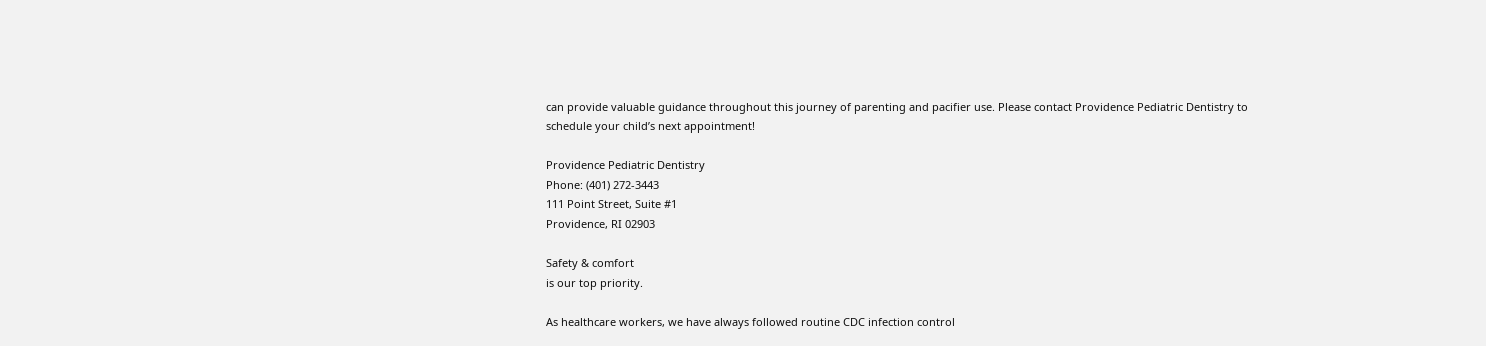can provide valuable guidance throughout this journey of parenting and pacifier use. Please contact Providence Pediatric Dentistry to schedule your child’s next appointment!

Providence Pediatric Dentistry
Phone: (401) 272-3443
111 Point Street, Suite #1
Providence, RI 02903

Safety & comfort
is our top priority.

As healthcare workers, we have always followed routine CDC infection control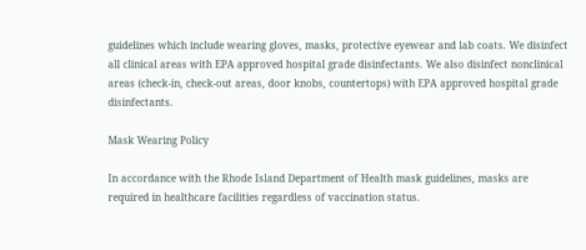guidelines which include wearing gloves, masks, protective eyewear and lab coats. We disinfect all clinical areas with EPA approved hospital grade disinfectants. We also disinfect nonclinical areas (check-in, check-out areas, door knobs, countertops) with EPA approved hospital grade disinfectants.

Mask Wearing Policy

In accordance with the Rhode Island Department of Health mask guidelines, masks are required in healthcare facilities regardless of vaccination status.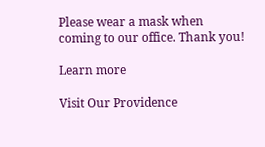Please wear a mask when coming to our office. Thank you!

Learn more

Visit Our Providence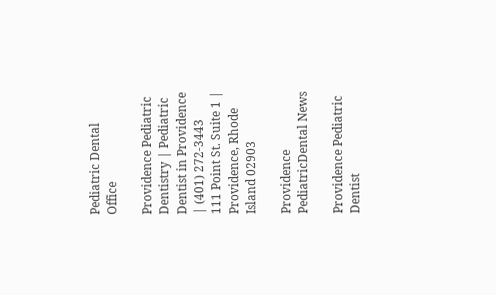Pediatric Dental Office

Providence Pediatric Dentistry | Pediatric Dentist in Providence | (401) 272-3443
111 Point St. Suite 1 | Providence, Rhode Island 02903

Providence PediatricDental News

Providence Pediatric Dentist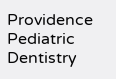Providence Pediatric Dentistry